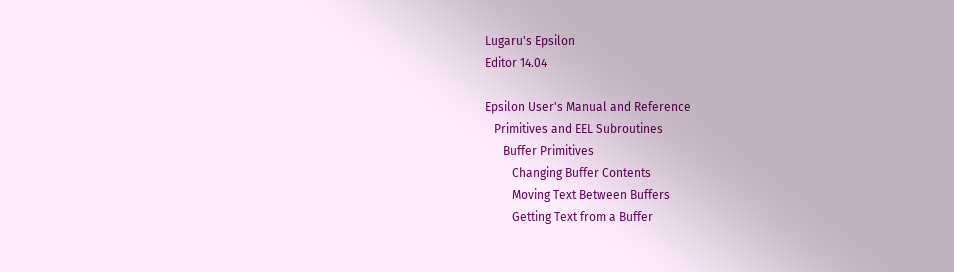Lugaru's Epsilon
Editor 14.04

Epsilon User's Manual and Reference
   Primitives and EEL Subroutines
      Buffer Primitives
         Changing Buffer Contents
         Moving Text Between Buffers
         Getting Text from a Buffer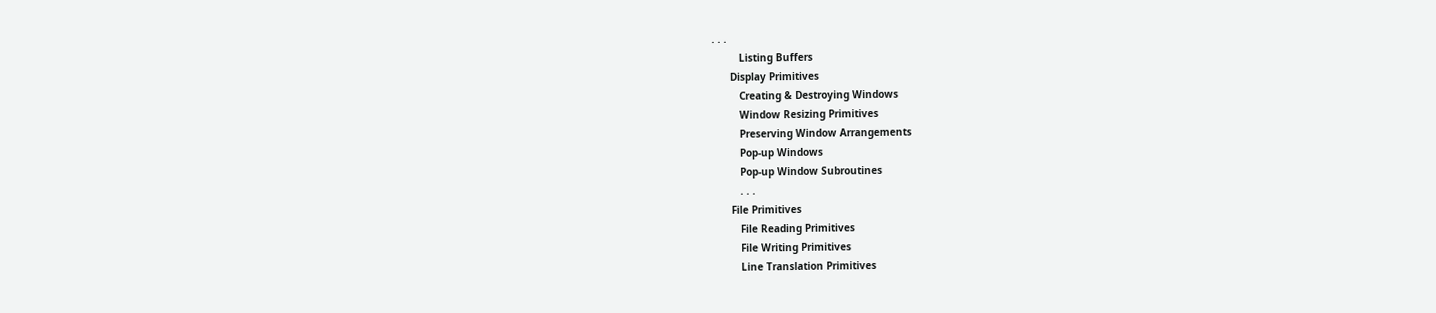. . .
         Listing Buffers
      Display Primitives
         Creating & Destroying Windows
         Window Resizing Primitives
         Preserving Window Arrangements
         Pop-up Windows
         Pop-up Window Subroutines
         . . .
      File Primitives
         File Reading Primitives
         File Writing Primitives
         Line Translation Primitives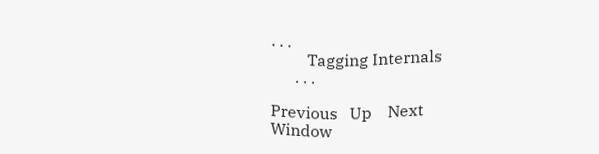. . .
         Tagging Internals
      . . .

Previous   Up    Next
Window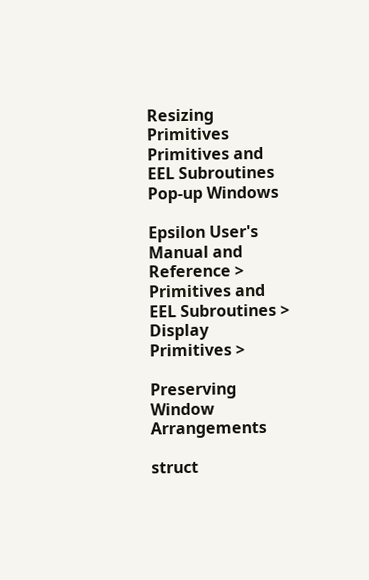Resizing Primitives  Primitives and EEL Subroutines   Pop-up Windows

Epsilon User's Manual and Reference > Primitives and EEL Subroutines > Display Primitives >

Preserving Window Arrangements

struct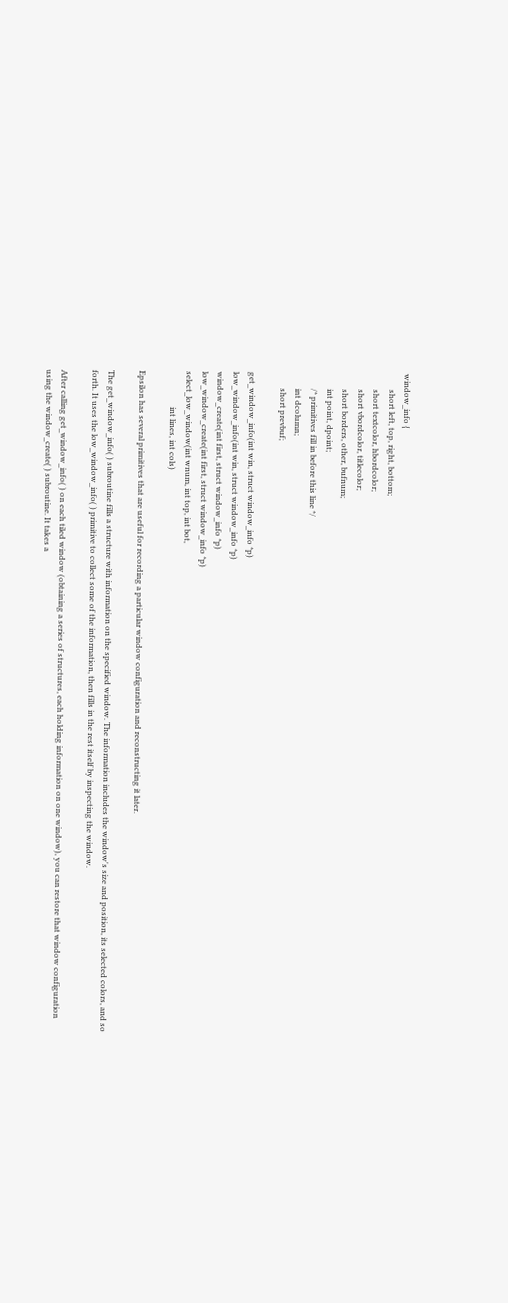window_info {
        short left, top, right, bottom;
        short textcolor, hbordcolor;
        short vbordcolor, titlecolor;
        short borders, other, bufnum;
        int point, dpoint;
        /* primitives fill in before this line */
        int dcolumn;
        short prevbuf;

get_window_info(int win, struct window_info *p)
low_window_info(int win, struct window_info *p)
window_create(int first, struct window_info *p)
low_window_create(int first, struct window_info *p)
select_low_window(int wnum, int top, int bot,
                  int lines, int cols)

Epsilon has several primitives that are useful for recording a particular window configuration and reconstructing it later.

The get_window_info( ) subroutine fills a structure with information on the specified window. The information includes the window's size and position, its selected colors, and so forth. It uses the low_window_info( ) primitive to collect some of the information, then fills in the rest itself by inspecting the window.

After calling get_window_info( ) on each tiled window (obtaining a series of structures, each holding information on one window), you can restore that window configuration using the window_create( ) subroutine. It takes a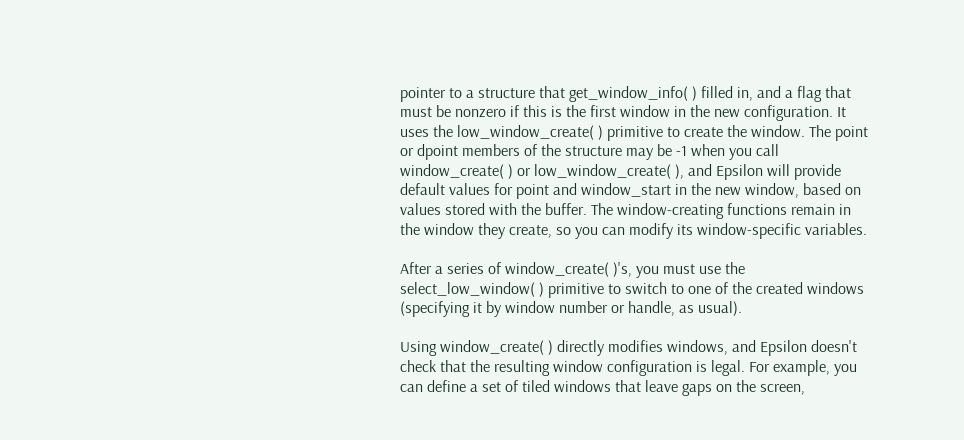pointer to a structure that get_window_info( ) filled in, and a flag that must be nonzero if this is the first window in the new configuration. It uses the low_window_create( ) primitive to create the window. The point or dpoint members of the structure may be -1 when you call window_create( ) or low_window_create( ), and Epsilon will provide default values for point and window_start in the new window, based on values stored with the buffer. The window-creating functions remain in the window they create, so you can modify its window-specific variables.

After a series of window_create( )'s, you must use the select_low_window( ) primitive to switch to one of the created windows (specifying it by window number or handle, as usual).

Using window_create( ) directly modifies windows, and Epsilon doesn't check that the resulting window configuration is legal. For example, you can define a set of tiled windows that leave gaps on the screen,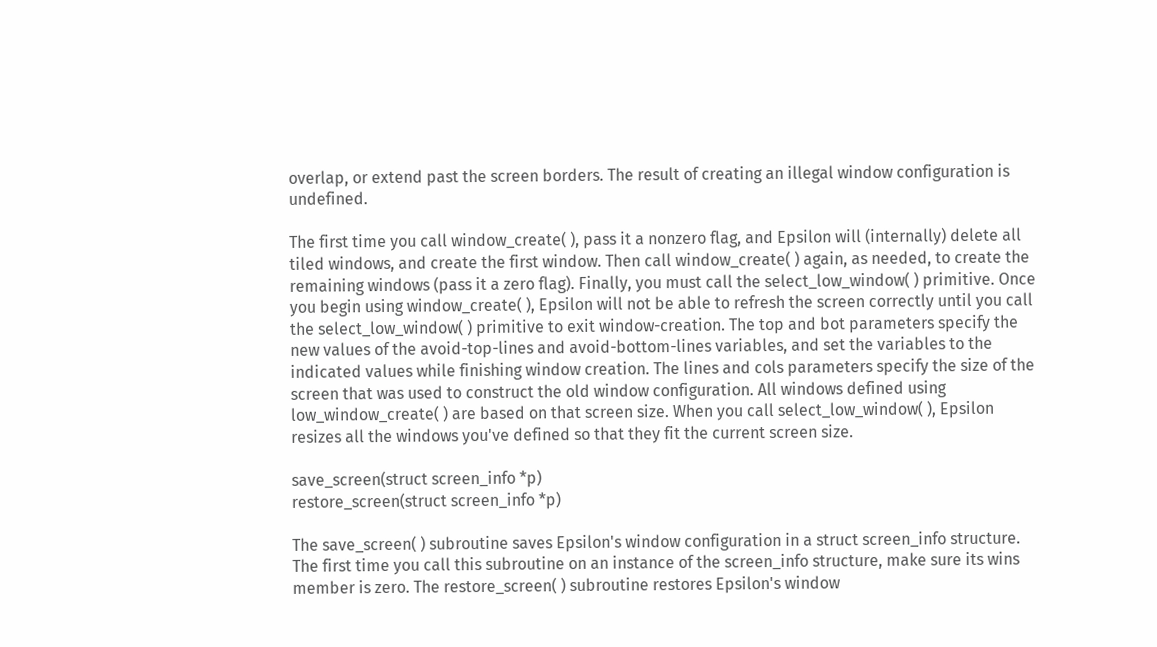overlap, or extend past the screen borders. The result of creating an illegal window configuration is undefined.

The first time you call window_create( ), pass it a nonzero flag, and Epsilon will (internally) delete all tiled windows, and create the first window. Then call window_create( ) again, as needed, to create the remaining windows (pass it a zero flag). Finally, you must call the select_low_window( ) primitive. Once you begin using window_create( ), Epsilon will not be able to refresh the screen correctly until you call the select_low_window( ) primitive to exit window-creation. The top and bot parameters specify the new values of the avoid-top-lines and avoid-bottom-lines variables, and set the variables to the indicated values while finishing window creation. The lines and cols parameters specify the size of the screen that was used to construct the old window configuration. All windows defined using low_window_create( ) are based on that screen size. When you call select_low_window( ), Epsilon resizes all the windows you've defined so that they fit the current screen size.

save_screen(struct screen_info *p)
restore_screen(struct screen_info *p)

The save_screen( ) subroutine saves Epsilon's window configuration in a struct screen_info structure. The first time you call this subroutine on an instance of the screen_info structure, make sure its wins member is zero. The restore_screen( ) subroutine restores Epsilon's window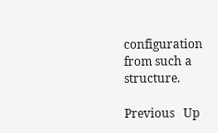configuration from such a structure.

Previous   Up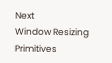Next
Window Resizing Primitives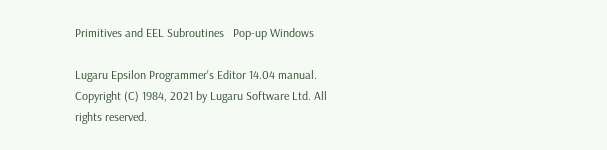Primitives and EEL Subroutines   Pop-up Windows

Lugaru Epsilon Programmer's Editor 14.04 manual. Copyright (C) 1984, 2021 by Lugaru Software Ltd. All rights reserved.